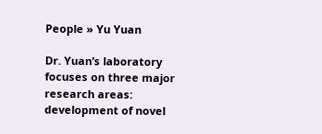People » Yu Yuan

Dr. Yuan’s laboratory focuses on three major research areas: development of novel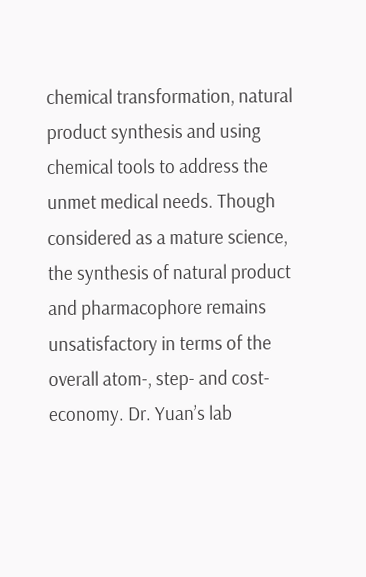chemical transformation, natural product synthesis and using chemical tools to address the unmet medical needs. Though considered as a mature science, the synthesis of natural product and pharmacophore remains unsatisfactory in terms of the overall atom-, step- and cost-economy. Dr. Yuan’s lab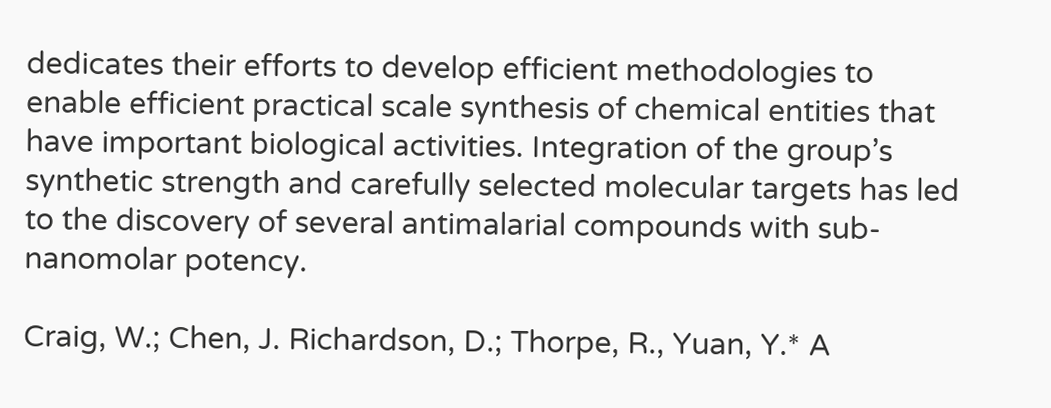dedicates their efforts to develop efficient methodologies to enable efficient practical scale synthesis of chemical entities that have important biological activities. Integration of the group’s synthetic strength and carefully selected molecular targets has led to the discovery of several antimalarial compounds with sub-nanomolar potency.

Craig, W.; Chen, J. Richardson, D.; Thorpe, R., Yuan, Y.* A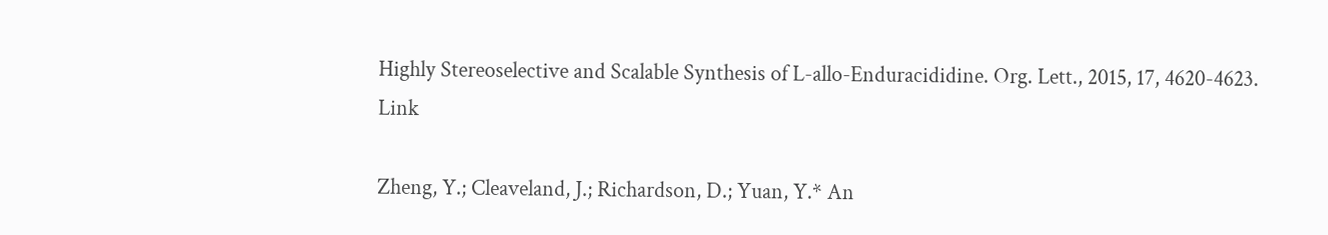Highly Stereoselective and Scalable Synthesis of L-allo-Enduracididine. Org. Lett., 2015, 17, 4620-4623. Link

Zheng, Y.; Cleaveland, J.; Richardson, D.; Yuan, Y.* An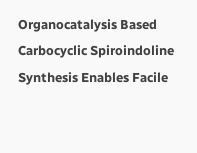Organocatalysis Based Carbocyclic Spiroindoline Synthesis Enables Facile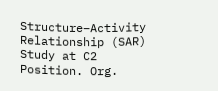Structure−Activity Relationship (SAR) Study at C2 Position. Org.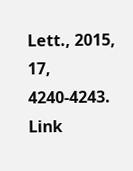Lett., 2015, 17, 4240-4243. Link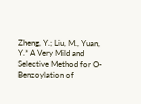Zheng, Y.; Liu, M., Yuan, Y.* A Very Mild and Selective Method for O-Benzoylation of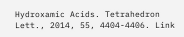Hydroxamic Acids. Tetrahedron Lett., 2014, 55, 4404-4406. Link